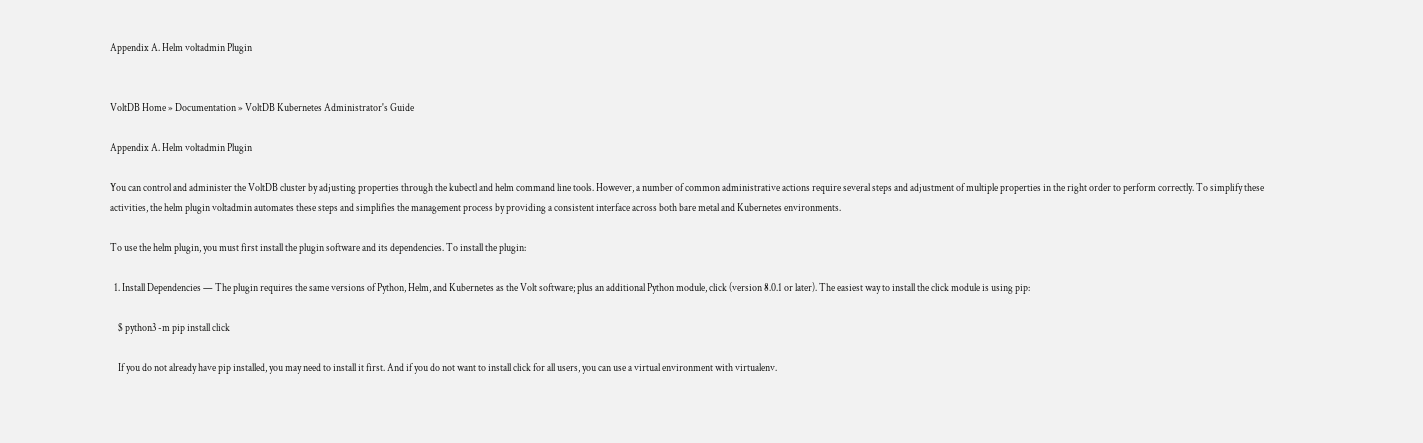Appendix A. Helm voltadmin Plugin


VoltDB Home » Documentation » VoltDB Kubernetes Administrator's Guide

Appendix A. Helm voltadmin Plugin

You can control and administer the VoltDB cluster by adjusting properties through the kubectl and helm command line tools. However, a number of common administrative actions require several steps and adjustment of multiple properties in the right order to perform correctly. To simplify these activities, the helm plugin voltadmin automates these steps and simplifies the management process by providing a consistent interface across both bare metal and Kubernetes environments.

To use the helm plugin, you must first install the plugin software and its dependencies. To install the plugin:

  1. Install Dependencies — The plugin requires the same versions of Python, Helm, and Kubernetes as the Volt software; plus an additional Python module, click (version 8.0.1 or later). The easiest way to install the click module is using pip:

    $ python3 -m pip install click

    If you do not already have pip installed, you may need to install it first. And if you do not want to install click for all users, you can use a virtual environment with virtualenv.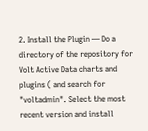2. Install the Plugin — Do a directory of the repository for Volt Active Data charts and plugins ( and search for "voltadmin". Select the most recent version and install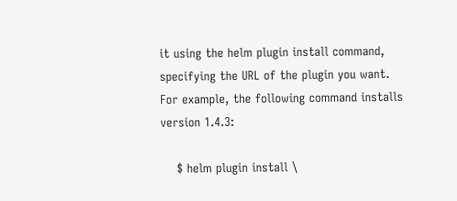it using the helm plugin install command, specifying the URL of the plugin you want. For example, the following command installs version 1.4.3:

    $ helm plugin install \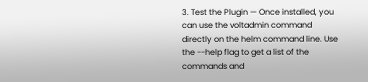3. Test the Plugin — Once installed, you can use the voltadmin command directly on the helm command line. Use the --help flag to get a list of the commands and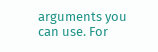arguments you can use. For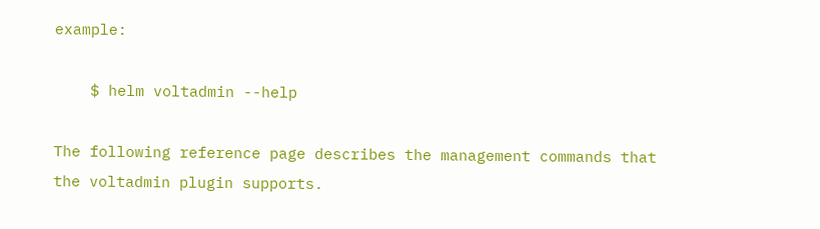example:

    $ helm voltadmin --help

The following reference page describes the management commands that the voltadmin plugin supports.